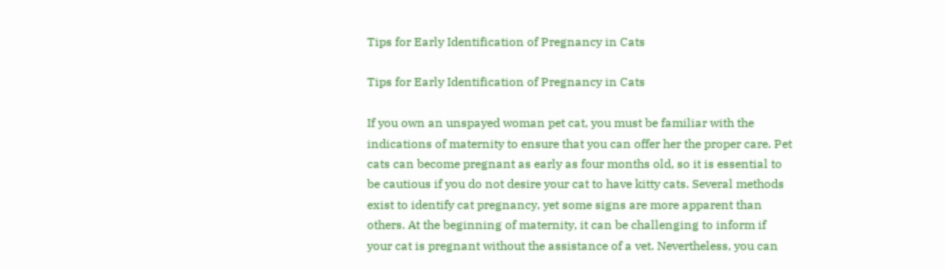Tips for Early Identification of Pregnancy in Cats

Tips for Early Identification of Pregnancy in Cats

If you own an unspayed woman pet cat, you must be familiar with the indications of maternity to ensure that you can offer her the proper care. Pet cats can become pregnant as early as four months old, so it is essential to be cautious if you do not desire your cat to have kitty cats. Several methods exist to identify cat pregnancy, yet some signs are more apparent than others. At the beginning of maternity, it can be challenging to inform if your cat is pregnant without the assistance of a vet. Nevertheless, you can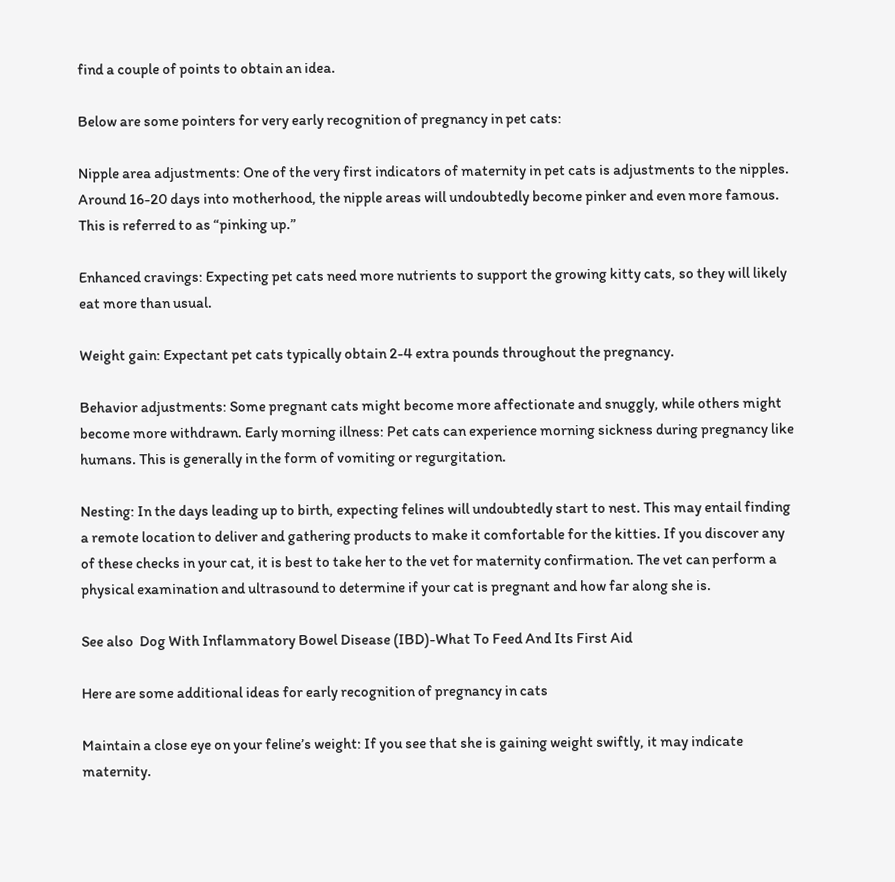find a couple of points to obtain an idea.

Below are some pointers for very early recognition of pregnancy in pet cats:

Nipple area adjustments: One of the very first indicators of maternity in pet cats is adjustments to the nipples. Around 16-20 days into motherhood, the nipple areas will undoubtedly become pinker and even more famous. This is referred to as “pinking up.”

Enhanced cravings: Expecting pet cats need more nutrients to support the growing kitty cats, so they will likely eat more than usual.

Weight gain: Expectant pet cats typically obtain 2-4 extra pounds throughout the pregnancy.

Behavior adjustments: Some pregnant cats might become more affectionate and snuggly, while others might become more withdrawn. Early morning illness: Pet cats can experience morning sickness during pregnancy like humans. This is generally in the form of vomiting or regurgitation.

Nesting: In the days leading up to birth, expecting felines will undoubtedly start to nest. This may entail finding a remote location to deliver and gathering products to make it comfortable for the kitties. If you discover any of these checks in your cat, it is best to take her to the vet for maternity confirmation. The vet can perform a physical examination and ultrasound to determine if your cat is pregnant and how far along she is.

See also  Dog With Inflammatory Bowel Disease (IBD)-What To Feed And Its First Aid

Here are some additional ideas for early recognition of pregnancy in cats

Maintain a close eye on your feline’s weight: If you see that she is gaining weight swiftly, it may indicate maternity.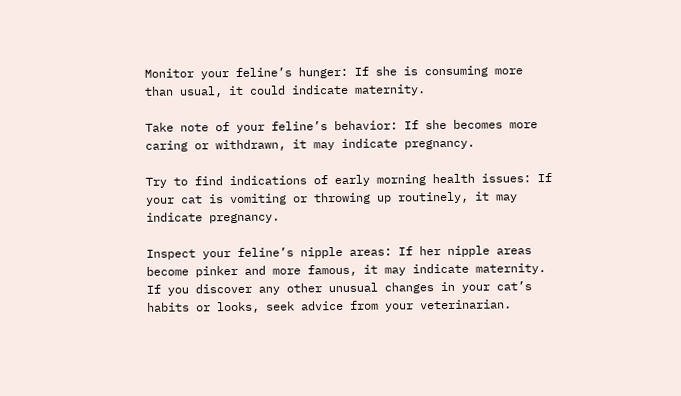Monitor your feline’s hunger: If she is consuming more than usual, it could indicate maternity.

Take note of your feline’s behavior: If she becomes more caring or withdrawn, it may indicate pregnancy.

Try to find indications of early morning health issues: If your cat is vomiting or throwing up routinely, it may indicate pregnancy.

Inspect your feline’s nipple areas: If her nipple areas become pinker and more famous, it may indicate maternity. If you discover any other unusual changes in your cat’s habits or looks, seek advice from your veterinarian.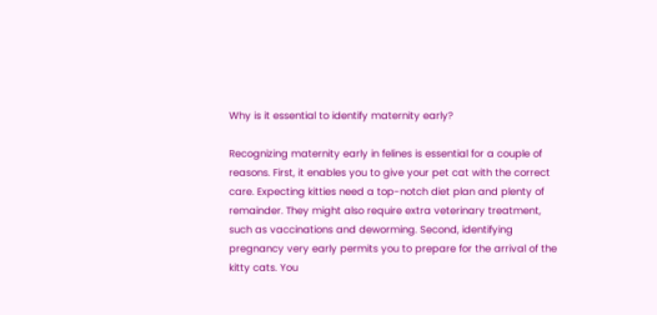Why is it essential to identify maternity early?

Recognizing maternity early in felines is essential for a couple of reasons. First, it enables you to give your pet cat with the correct care. Expecting kitties need a top-notch diet plan and plenty of remainder. They might also require extra veterinary treatment, such as vaccinations and deworming. Second, identifying pregnancy very early permits you to prepare for the arrival of the kitty cats. You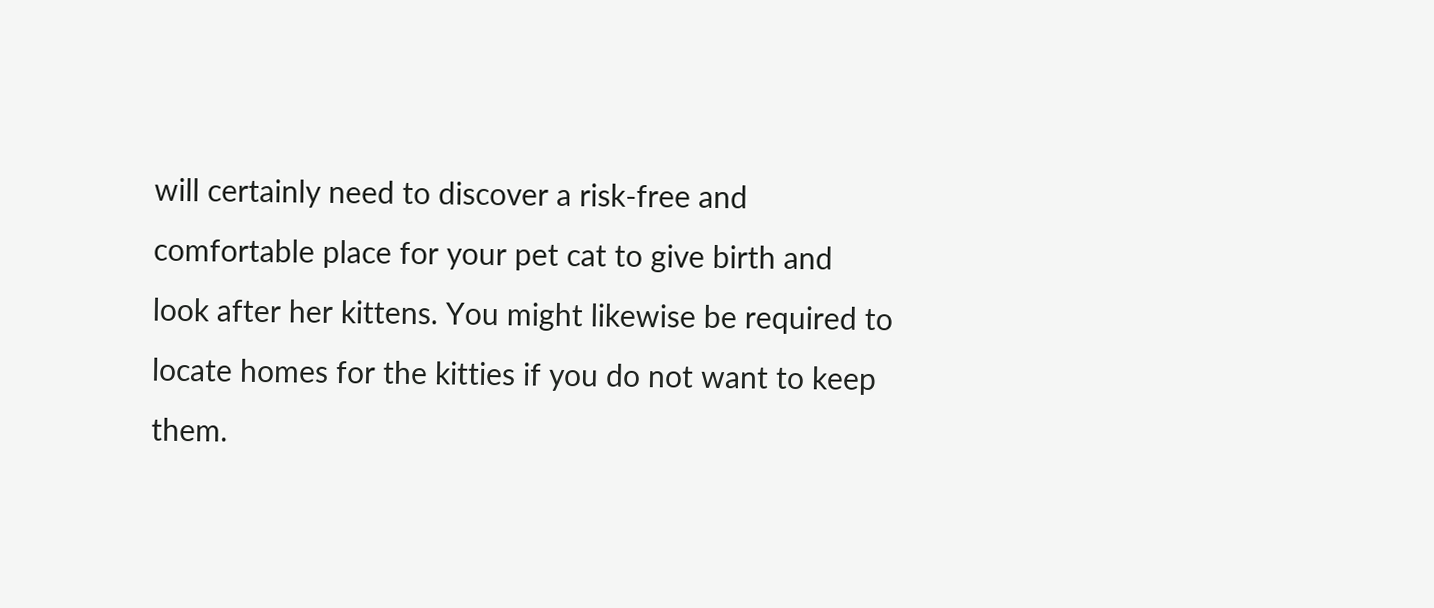will certainly need to discover a risk-free and comfortable place for your pet cat to give birth and look after her kittens. You might likewise be required to locate homes for the kitties if you do not want to keep them.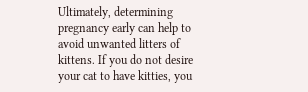Ultimately, determining pregnancy early can help to avoid unwanted litters of kittens. If you do not desire your cat to have kitties, you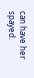can have her spayed.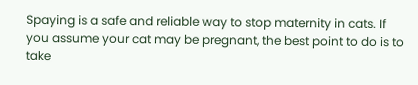Spaying is a safe and reliable way to stop maternity in cats. If you assume your cat may be pregnant, the best point to do is to take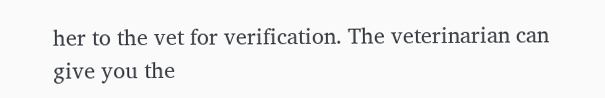her to the vet for verification. The veterinarian can give you the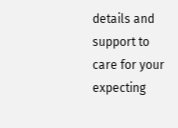details and support to care for your expecting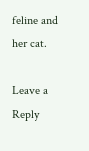feline and her cat.

Leave a Reply